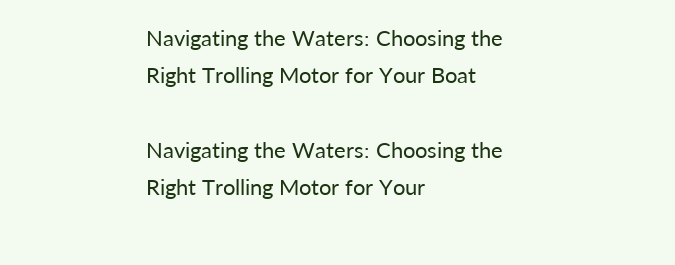Navigating the Waters: Choosing the Right Trolling Motor for Your Boat

Navigating the Waters: Choosing the Right Trolling Motor for Your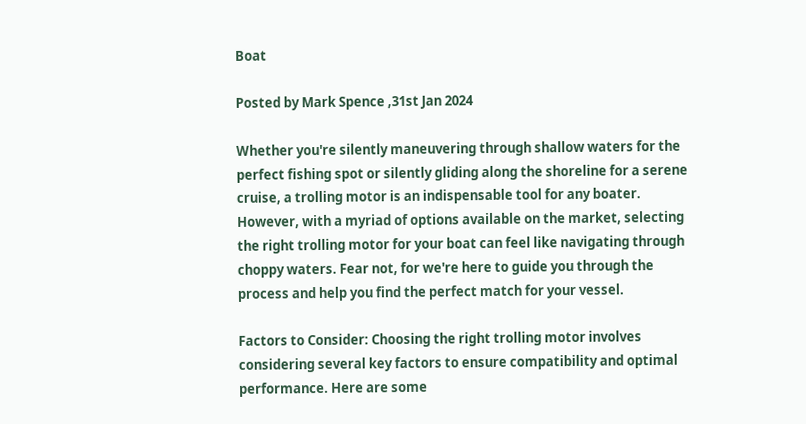Boat

Posted by Mark Spence ,31st Jan 2024

Whether you're silently maneuvering through shallow waters for the perfect fishing spot or silently gliding along the shoreline for a serene cruise, a trolling motor is an indispensable tool for any boater. However, with a myriad of options available on the market, selecting the right trolling motor for your boat can feel like navigating through choppy waters. Fear not, for we're here to guide you through the process and help you find the perfect match for your vessel.

Factors to Consider: Choosing the right trolling motor involves considering several key factors to ensure compatibility and optimal performance. Here are some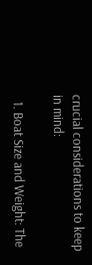crucial considerations to keep in mind:

  1. Boat Size and Weight: The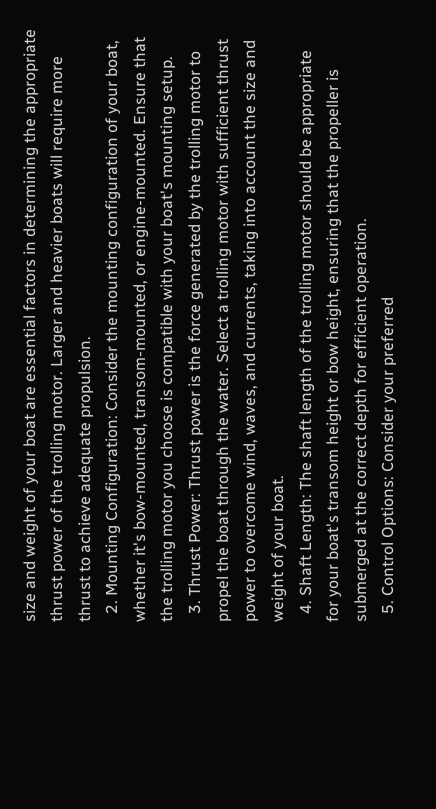size and weight of your boat are essential factors in determining the appropriate thrust power of the trolling motor. Larger and heavier boats will require more thrust to achieve adequate propulsion.
  2. Mounting Configuration: Consider the mounting configuration of your boat, whether it's bow-mounted, transom-mounted, or engine-mounted. Ensure that the trolling motor you choose is compatible with your boat's mounting setup.
  3. Thrust Power: Thrust power is the force generated by the trolling motor to propel the boat through the water. Select a trolling motor with sufficient thrust power to overcome wind, waves, and currents, taking into account the size and weight of your boat.
  4. Shaft Length: The shaft length of the trolling motor should be appropriate for your boat's transom height or bow height, ensuring that the propeller is submerged at the correct depth for efficient operation.
  5. Control Options: Consider your preferred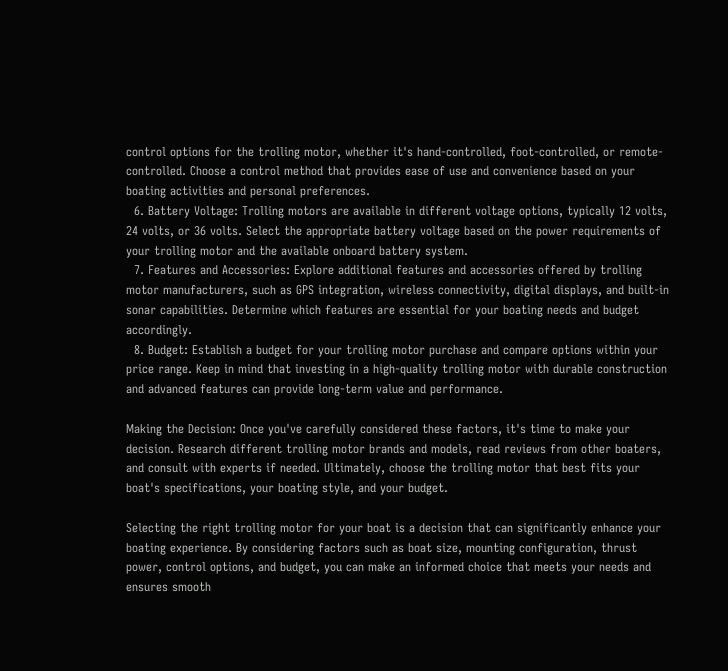control options for the trolling motor, whether it's hand-controlled, foot-controlled, or remote-controlled. Choose a control method that provides ease of use and convenience based on your boating activities and personal preferences.
  6. Battery Voltage: Trolling motors are available in different voltage options, typically 12 volts, 24 volts, or 36 volts. Select the appropriate battery voltage based on the power requirements of your trolling motor and the available onboard battery system.
  7. Features and Accessories: Explore additional features and accessories offered by trolling motor manufacturers, such as GPS integration, wireless connectivity, digital displays, and built-in sonar capabilities. Determine which features are essential for your boating needs and budget accordingly.
  8. Budget: Establish a budget for your trolling motor purchase and compare options within your price range. Keep in mind that investing in a high-quality trolling motor with durable construction and advanced features can provide long-term value and performance.

Making the Decision: Once you've carefully considered these factors, it's time to make your decision. Research different trolling motor brands and models, read reviews from other boaters, and consult with experts if needed. Ultimately, choose the trolling motor that best fits your boat's specifications, your boating style, and your budget.

Selecting the right trolling motor for your boat is a decision that can significantly enhance your boating experience. By considering factors such as boat size, mounting configuration, thrust power, control options, and budget, you can make an informed choice that meets your needs and ensures smooth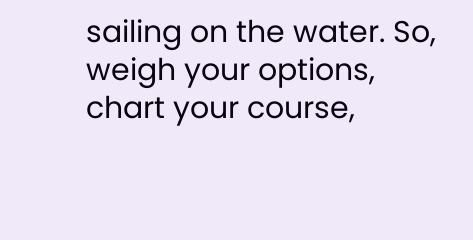sailing on the water. So, weigh your options, chart your course,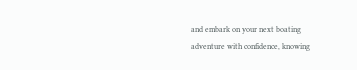and embark on your next boating adventure with confidence, knowing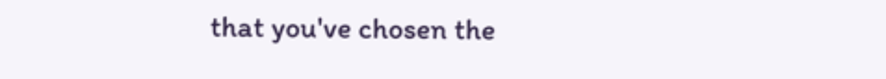that you've chosen the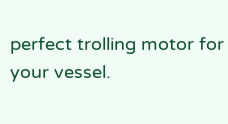perfect trolling motor for your vessel.